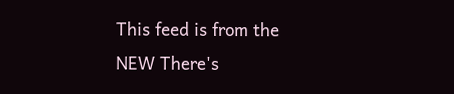This feed is from the NEW There's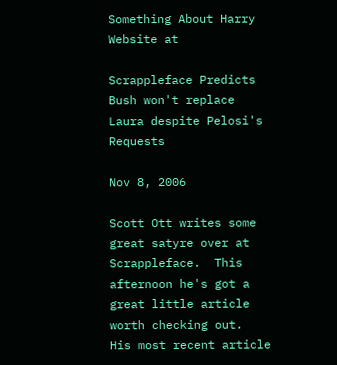Something About Harry Website at

Scrappleface Predicts Bush won't replace Laura despite Pelosi's Requests

Nov 8, 2006

Scott Ott writes some great satyre over at Scrappleface.  This afternoon he's got a great little article worth checking out.  His most recent article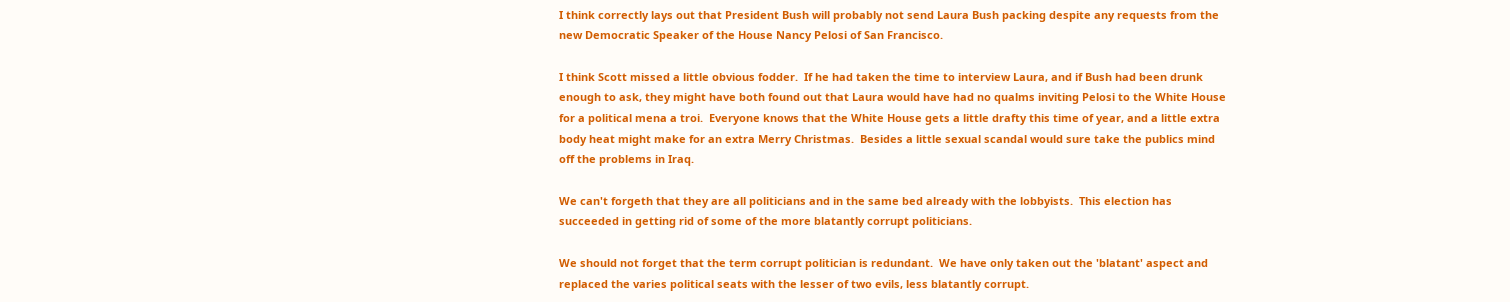I think correctly lays out that President Bush will probably not send Laura Bush packing despite any requests from the new Democratic Speaker of the House Nancy Pelosi of San Francisco.

I think Scott missed a little obvious fodder.  If he had taken the time to interview Laura, and if Bush had been drunk enough to ask, they might have both found out that Laura would have had no qualms inviting Pelosi to the White House for a political mena a troi.  Everyone knows that the White House gets a little drafty this time of year, and a little extra body heat might make for an extra Merry Christmas.  Besides a little sexual scandal would sure take the publics mind off the problems in Iraq.

We can't forgeth that they are all politicians and in the same bed already with the lobbyists.  This election has succeeded in getting rid of some of the more blatantly corrupt politicians.

We should not forget that the term corrupt politician is redundant.  We have only taken out the 'blatant' aspect and replaced the varies political seats with the lesser of two evils, less blatantly corrupt.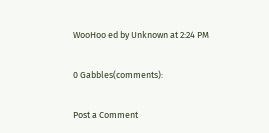WooHoo ed by Unknown at 2:24 PM

0 Gabbles(comments):

Post a Comment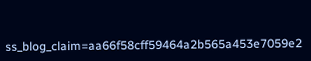ss_blog_claim=aa66f58cff59464a2b565a453e7059e2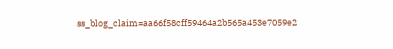ss_blog_claim=aa66f58cff59464a2b565a453e7059e2